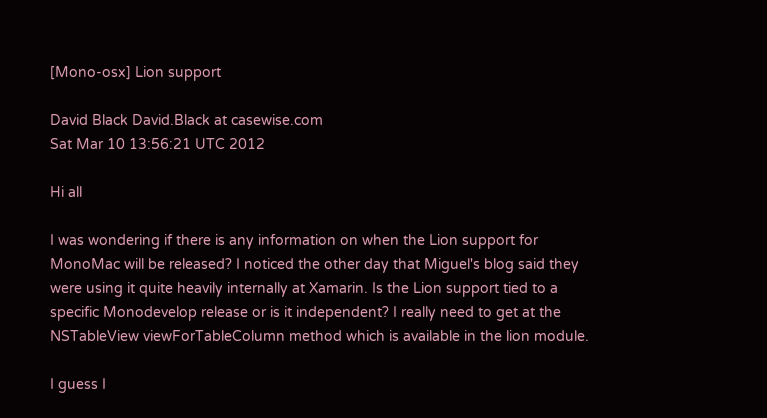[Mono-osx] Lion support

David Black David.Black at casewise.com
Sat Mar 10 13:56:21 UTC 2012

Hi all

I was wondering if there is any information on when the Lion support for MonoMac will be released? I noticed the other day that Miguel's blog said they were using it quite heavily internally at Xamarin. Is the Lion support tied to a specific Monodevelop release or is it independent? I really need to get at the NSTableView viewForTableColumn method which is available in the lion module.

I guess I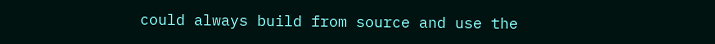could always build from source and use the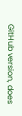GitHub version, does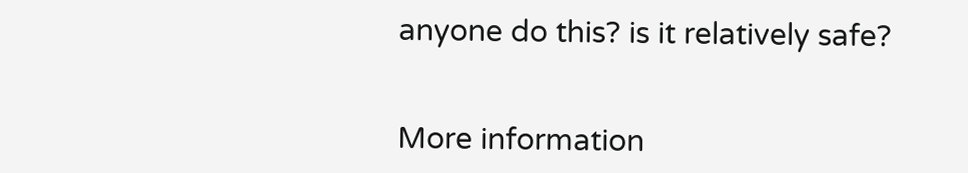anyone do this? is it relatively safe?


More information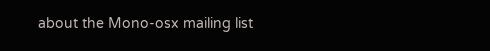about the Mono-osx mailing list